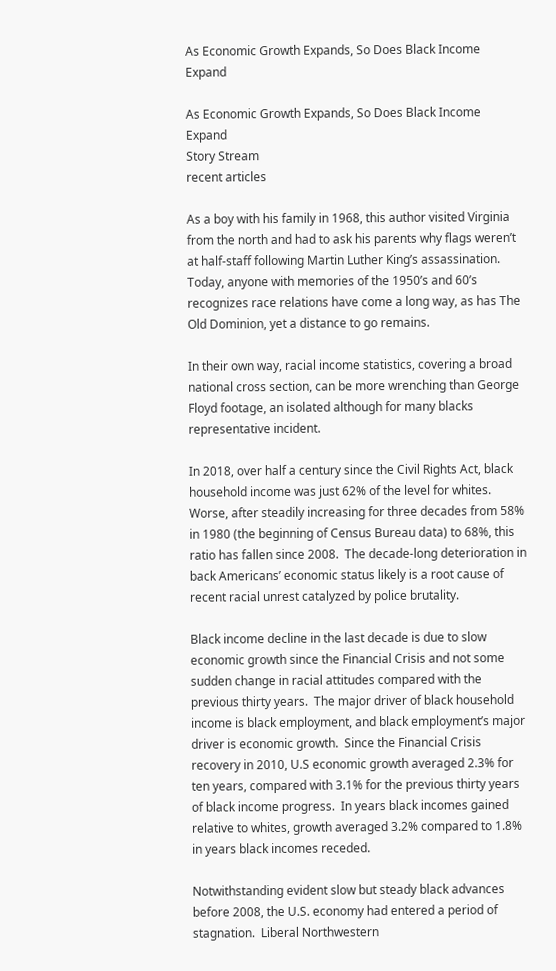As Economic Growth Expands, So Does Black Income Expand

As Economic Growth Expands, So Does Black Income Expand
Story Stream
recent articles

As a boy with his family in 1968, this author visited Virginia from the north and had to ask his parents why flags weren’t at half-staff following Martin Luther King’s assassination.  Today, anyone with memories of the 1950’s and 60’s recognizes race relations have come a long way, as has The Old Dominion, yet a distance to go remains.

In their own way, racial income statistics, covering a broad national cross section, can be more wrenching than George Floyd footage, an isolated although for many blacks representative incident.

In 2018, over half a century since the Civil Rights Act, black household income was just 62% of the level for whites.  Worse, after steadily increasing for three decades from 58% in 1980 (the beginning of Census Bureau data) to 68%, this ratio has fallen since 2008.  The decade-long deterioration in back Americans’ economic status likely is a root cause of recent racial unrest catalyzed by police brutality.

Black income decline in the last decade is due to slow economic growth since the Financial Crisis and not some sudden change in racial attitudes compared with the previous thirty years.  The major driver of black household income is black employment, and black employment’s major driver is economic growth.  Since the Financial Crisis recovery in 2010, U.S economic growth averaged 2.3% for ten years, compared with 3.1% for the previous thirty years of black income progress.  In years black incomes gained relative to whites, growth averaged 3.2% compared to 1.8% in years black incomes receded.

Notwithstanding evident slow but steady black advances before 2008, the U.S. economy had entered a period of stagnation.  Liberal Northwestern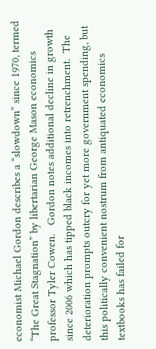economist Michael Gordon describes a “slowdown” since 1970, termed “The Great Stagnation” by libertarian George Mason economics professor Tyler Cowen.   Gordon notes additional decline in growth since 2006 which has tipped black incomes into retrenchment.  The deterioration prompts outcry for yet more government spending, but this politically convenient nostrum from antiquated economics textbooks has failed for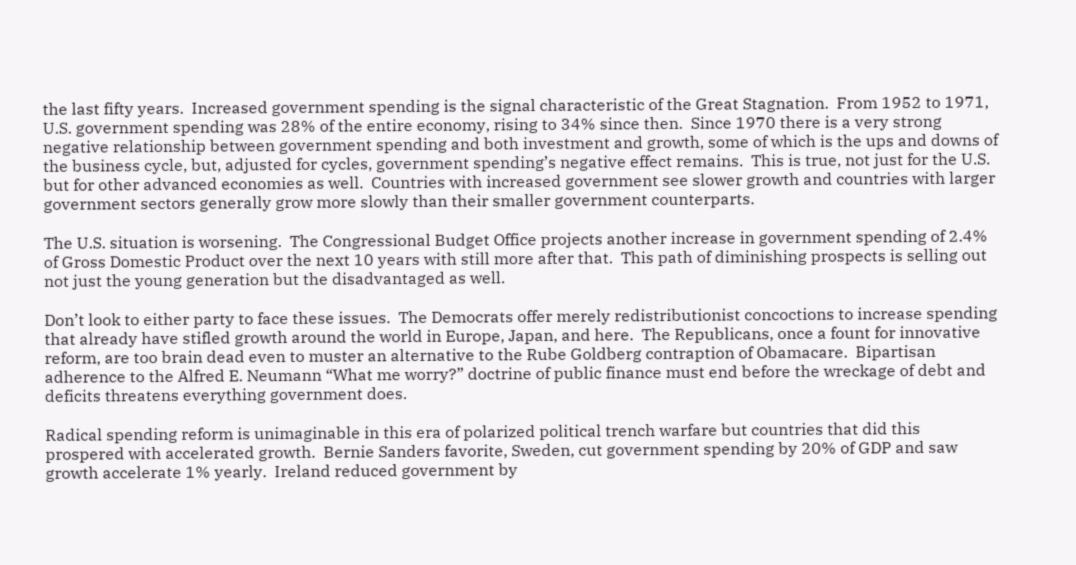the last fifty years.  Increased government spending is the signal characteristic of the Great Stagnation.  From 1952 to 1971, U.S. government spending was 28% of the entire economy, rising to 34% since then.  Since 1970 there is a very strong negative relationship between government spending and both investment and growth, some of which is the ups and downs of the business cycle, but, adjusted for cycles, government spending’s negative effect remains.  This is true, not just for the U.S. but for other advanced economies as well.  Countries with increased government see slower growth and countries with larger government sectors generally grow more slowly than their smaller government counterparts.

The U.S. situation is worsening.  The Congressional Budget Office projects another increase in government spending of 2.4% of Gross Domestic Product over the next 10 years with still more after that.  This path of diminishing prospects is selling out not just the young generation but the disadvantaged as well.

Don’t look to either party to face these issues.  The Democrats offer merely redistributionist concoctions to increase spending that already have stifled growth around the world in Europe, Japan, and here.  The Republicans, once a fount for innovative reform, are too brain dead even to muster an alternative to the Rube Goldberg contraption of Obamacare.  Bipartisan adherence to the Alfred E. Neumann “What me worry?” doctrine of public finance must end before the wreckage of debt and deficits threatens everything government does.

Radical spending reform is unimaginable in this era of polarized political trench warfare but countries that did this prospered with accelerated growth.  Bernie Sanders favorite, Sweden, cut government spending by 20% of GDP and saw growth accelerate 1% yearly.  Ireland reduced government by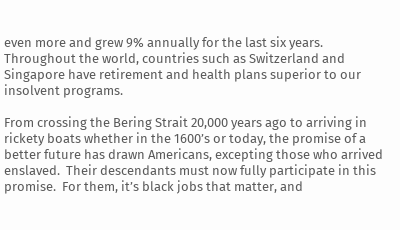even more and grew 9% annually for the last six years.  Throughout the world, countries such as Switzerland and Singapore have retirement and health plans superior to our insolvent programs.

From crossing the Bering Strait 20,000 years ago to arriving in rickety boats whether in the 1600’s or today, the promise of a better future has drawn Americans, excepting those who arrived enslaved.  Their descendants must now fully participate in this promise.  For them, it’s black jobs that matter, and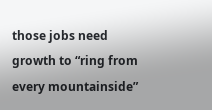those jobs need growth to “ring from every mountainside”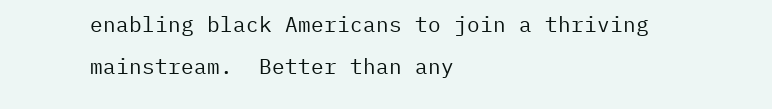enabling black Americans to join a thriving mainstream.  Better than any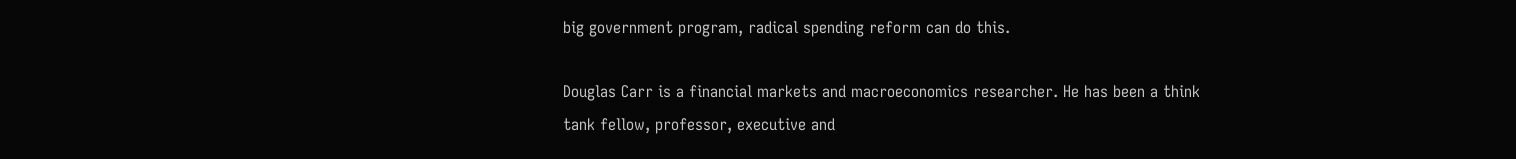big government program, radical spending reform can do this.

Douglas Carr is a financial markets and macroeconomics researcher. He has been a think tank fellow, professor, executive and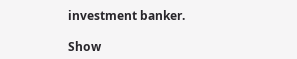investment banker.

Show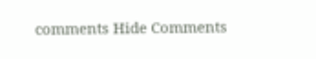comments Hide Comments